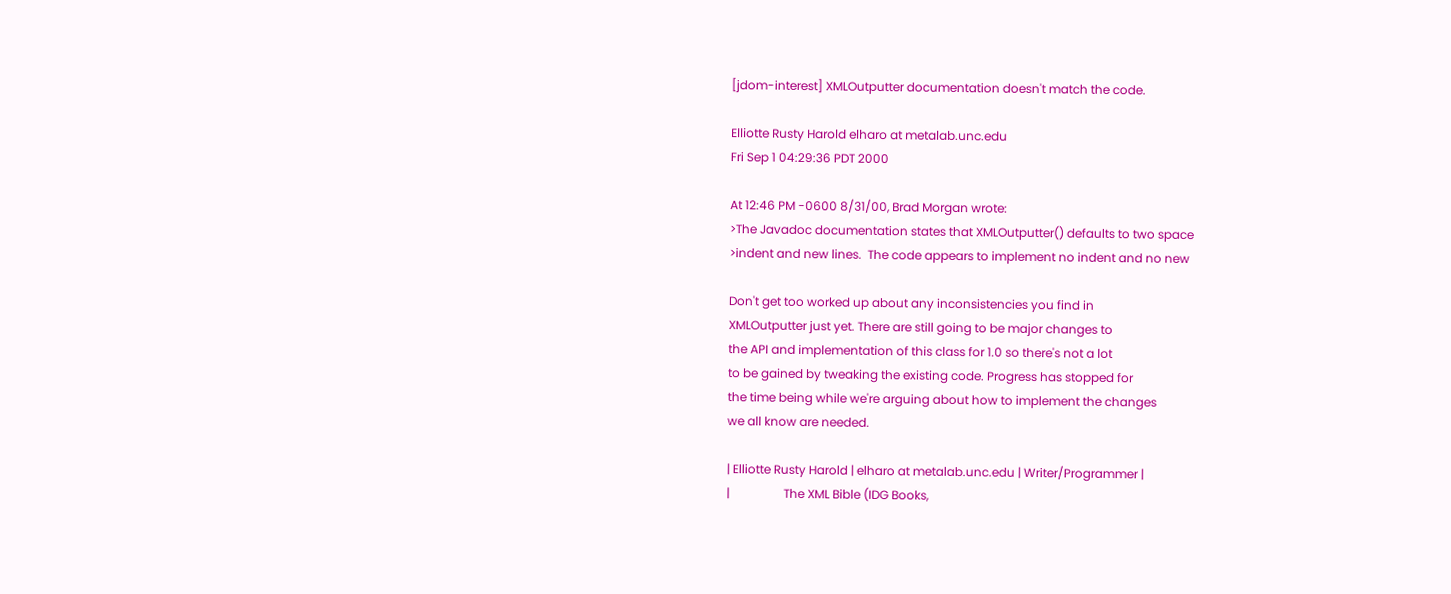[jdom-interest] XMLOutputter documentation doesn't match the code.

Elliotte Rusty Harold elharo at metalab.unc.edu
Fri Sep 1 04:29:36 PDT 2000

At 12:46 PM -0600 8/31/00, Brad Morgan wrote:
>The Javadoc documentation states that XMLOutputter() defaults to two space
>indent and new lines.  The code appears to implement no indent and no new

Don't get too worked up about any inconsistencies you find in
XMLOutputter just yet. There are still going to be major changes to
the API and implementation of this class for 1.0 so there's not a lot
to be gained by tweaking the existing code. Progress has stopped for
the time being while we're arguing about how to implement the changes
we all know are needed.

| Elliotte Rusty Harold | elharo at metalab.unc.edu | Writer/Programmer |
|                  The XML Bible (IDG Books,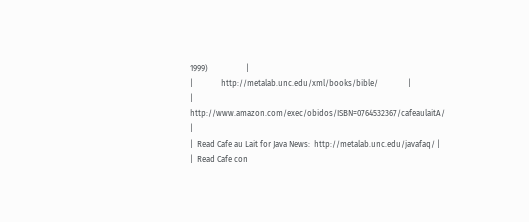1999)                   |
|              http://metalab.unc.edu/xml/books/bible/               |
|   http://www.amazon.com/exec/obidos/ISBN=0764532367/cafeaulaitA/   |
|  Read Cafe au Lait for Java News:  http://metalab.unc.edu/javafaq/ |
|  Read Cafe con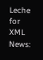Leche for XML News: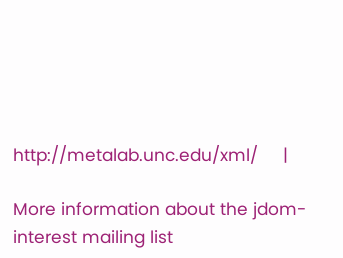http://metalab.unc.edu/xml/     |

More information about the jdom-interest mailing list